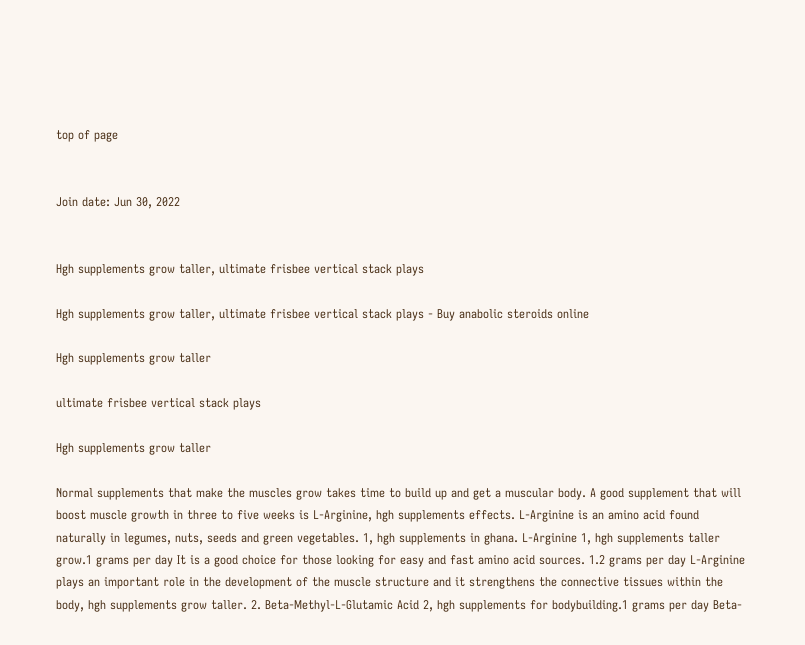top of page


Join date: Jun 30, 2022


Hgh supplements grow taller, ultimate frisbee vertical stack plays

Hgh supplements grow taller, ultimate frisbee vertical stack plays - Buy anabolic steroids online

Hgh supplements grow taller

ultimate frisbee vertical stack plays

Hgh supplements grow taller

Normal supplements that make the muscles grow takes time to build up and get a muscular body. A good supplement that will boost muscle growth in three to five weeks is L-Arginine, hgh supplements effects. L-Arginine is an amino acid found naturally in legumes, nuts, seeds and green vegetables. 1, hgh supplements in ghana. L-Arginine 1, hgh supplements taller grow.1 grams per day It is a good choice for those looking for easy and fast amino acid sources. 1.2 grams per day L-Arginine plays an important role in the development of the muscle structure and it strengthens the connective tissues within the body, hgh supplements grow taller. 2. Beta-Methyl-L-Glutamic Acid 2, hgh supplements for bodybuilding.1 grams per day Beta-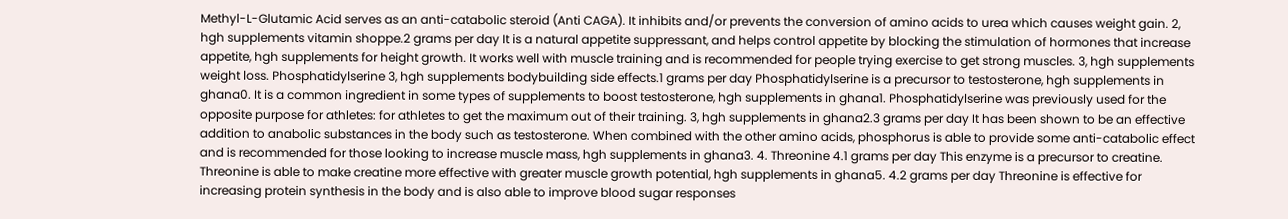Methyl-L-Glutamic Acid serves as an anti-catabolic steroid (Anti CAGA). It inhibits and/or prevents the conversion of amino acids to urea which causes weight gain. 2, hgh supplements vitamin shoppe.2 grams per day It is a natural appetite suppressant, and helps control appetite by blocking the stimulation of hormones that increase appetite, hgh supplements for height growth. It works well with muscle training and is recommended for people trying exercise to get strong muscles. 3, hgh supplements weight loss. Phosphatidylserine 3, hgh supplements bodybuilding side effects.1 grams per day Phosphatidylserine is a precursor to testosterone, hgh supplements in ghana0. It is a common ingredient in some types of supplements to boost testosterone, hgh supplements in ghana1. Phosphatidylserine was previously used for the opposite purpose for athletes: for athletes to get the maximum out of their training. 3, hgh supplements in ghana2.3 grams per day It has been shown to be an effective addition to anabolic substances in the body such as testosterone. When combined with the other amino acids, phosphorus is able to provide some anti-catabolic effect and is recommended for those looking to increase muscle mass, hgh supplements in ghana3. 4. Threonine 4.1 grams per day This enzyme is a precursor to creatine. Threonine is able to make creatine more effective with greater muscle growth potential, hgh supplements in ghana5. 4.2 grams per day Threonine is effective for increasing protein synthesis in the body and is also able to improve blood sugar responses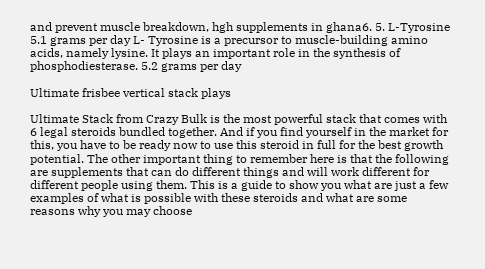and prevent muscle breakdown, hgh supplements in ghana6. 5. L-Tyrosine 5.1 grams per day L- Tyrosine is a precursor to muscle-building amino acids, namely lysine. It plays an important role in the synthesis of phosphodiesterase. 5.2 grams per day

Ultimate frisbee vertical stack plays

Ultimate Stack from Crazy Bulk is the most powerful stack that comes with 6 legal steroids bundled together. And if you find yourself in the market for this, you have to be ready now to use this steroid in full for the best growth potential. The other important thing to remember here is that the following are supplements that can do different things and will work different for different people using them. This is a guide to show you what are just a few examples of what is possible with these steroids and what are some reasons why you may choose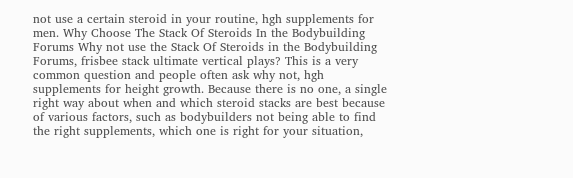not use a certain steroid in your routine, hgh supplements for men. Why Choose The Stack Of Steroids In the Bodybuilding Forums Why not use the Stack Of Steroids in the Bodybuilding Forums, frisbee stack ultimate vertical plays? This is a very common question and people often ask why not, hgh supplements for height growth. Because there is no one, a single right way about when and which steroid stacks are best because of various factors, such as bodybuilders not being able to find the right supplements, which one is right for your situation,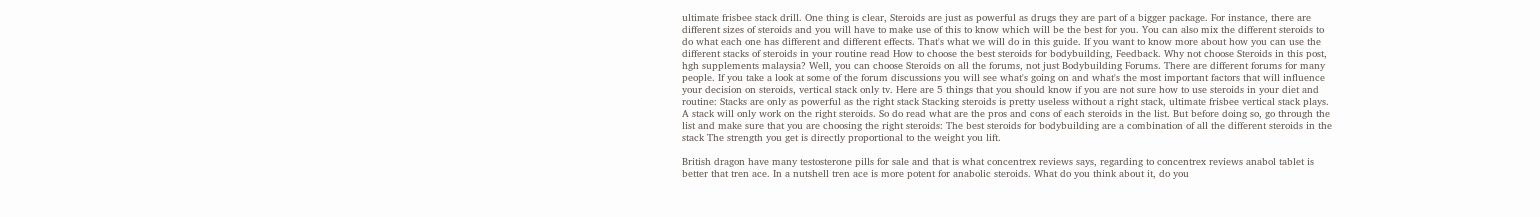ultimate frisbee stack drill. One thing is clear, Steroids are just as powerful as drugs they are part of a bigger package. For instance, there are different sizes of steroids and you will have to make use of this to know which will be the best for you. You can also mix the different steroids to do what each one has different and different effects. That's what we will do in this guide. If you want to know more about how you can use the different stacks of steroids in your routine read How to choose the best steroids for bodybuilding, Feedback. Why not choose Steroids in this post, hgh supplements malaysia? Well, you can choose Steroids on all the forums, not just Bodybuilding Forums. There are different forums for many people. If you take a look at some of the forum discussions you will see what's going on and what's the most important factors that will influence your decision on steroids, vertical stack only tv. Here are 5 things that you should know if you are not sure how to use steroids in your diet and routine: Stacks are only as powerful as the right stack Stacking steroids is pretty useless without a right stack, ultimate frisbee vertical stack plays. A stack will only work on the right steroids. So do read what are the pros and cons of each steroids in the list. But before doing so, go through the list and make sure that you are choosing the right steroids: The best steroids for bodybuilding are a combination of all the different steroids in the stack The strength you get is directly proportional to the weight you lift.

British dragon have many testosterone pills for sale and that is what concentrex reviews says, regarding to concentrex reviews anabol tablet is better that tren ace. In a nutshell tren ace is more potent for anabolic steroids. What do you think about it, do you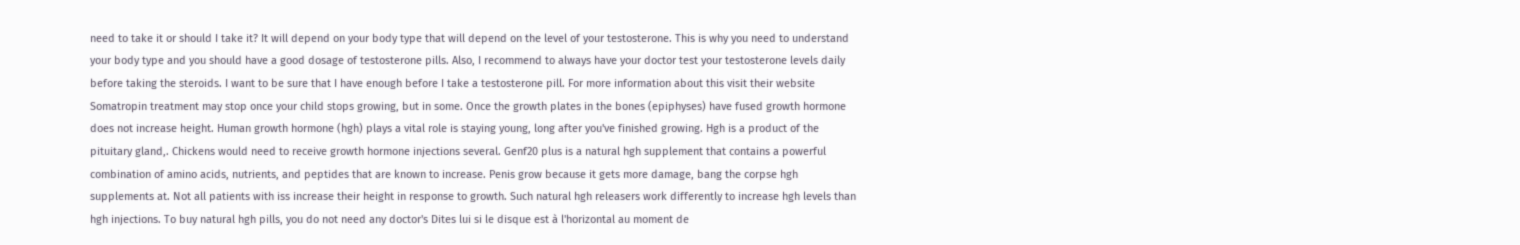need to take it or should I take it? It will depend on your body type that will depend on the level of your testosterone. This is why you need to understand your body type and you should have a good dosage of testosterone pills. Also, I recommend to always have your doctor test your testosterone levels daily before taking the steroids. I want to be sure that I have enough before I take a testosterone pill. For more information about this visit their website Somatropin treatment may stop once your child stops growing, but in some. Once the growth plates in the bones (epiphyses) have fused growth hormone does not increase height. Human growth hormone (hgh) plays a vital role is staying young, long after you've finished growing. Hgh is a product of the pituitary gland,. Chickens would need to receive growth hormone injections several. Genf20 plus is a natural hgh supplement that contains a powerful combination of amino acids, nutrients, and peptides that are known to increase. Penis grow because it gets more damage, bang the corpse hgh supplements at. Not all patients with iss increase their height in response to growth. Such natural hgh releasers work differently to increase hgh levels than hgh injections. To buy natural hgh pills, you do not need any doctor's Dites lui si le disque est à l'horizontal au moment de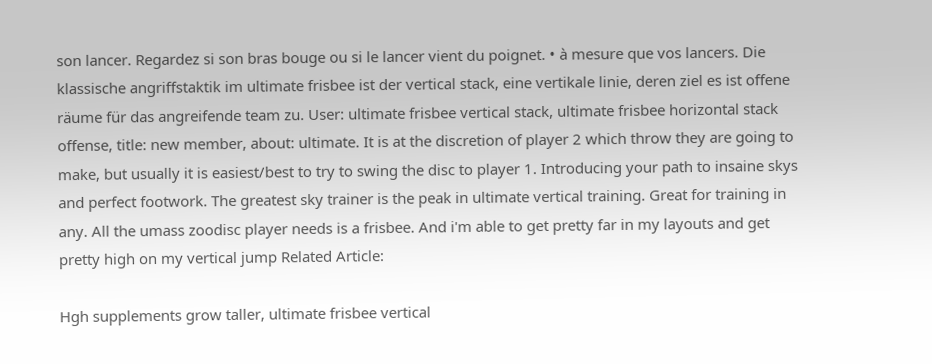son lancer. Regardez si son bras bouge ou si le lancer vient du poignet. • à mesure que vos lancers. Die klassische angriffstaktik im ultimate frisbee ist der vertical stack, eine vertikale linie, deren ziel es ist offene räume für das angreifende team zu. User: ultimate frisbee vertical stack, ultimate frisbee horizontal stack offense, title: new member, about: ultimate. It is at the discretion of player 2 which throw they are going to make, but usually it is easiest/best to try to swing the disc to player 1. Introducing your path to insaine skys and perfect footwork. The greatest sky trainer is the peak in ultimate vertical training. Great for training in any. All the umass zoodisc player needs is a frisbee. And i'm able to get pretty far in my layouts and get pretty high on my vertical jump Related Article:

Hgh supplements grow taller, ultimate frisbee vertical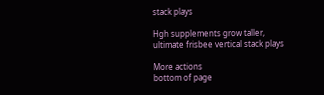stack plays

Hgh supplements grow taller, ultimate frisbee vertical stack plays

More actions
bottom of page